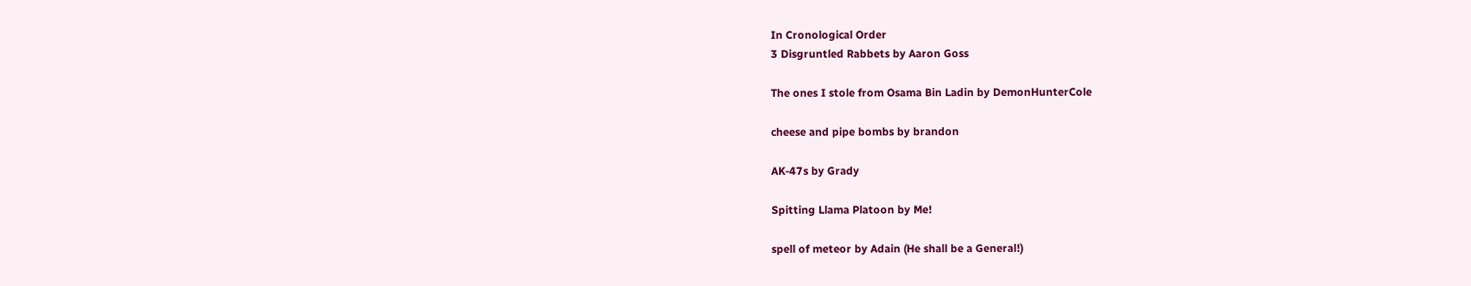In Cronological Order
3 Disgruntled Rabbets by Aaron Goss

The ones I stole from Osama Bin Ladin by DemonHunterCole

cheese and pipe bombs by brandon

AK-47s by Grady

Spitting Llama Platoon by Me!

spell of meteor by Adain (He shall be a General!)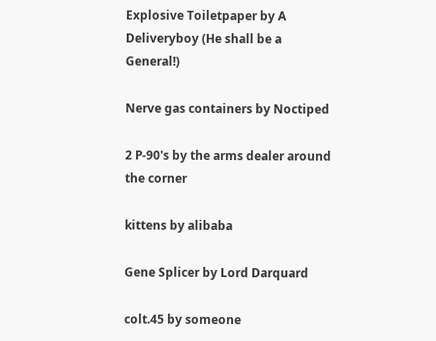Explosive Toiletpaper by A Deliveryboy (He shall be a General!)

Nerve gas containers by Noctiped

2 P-90's by the arms dealer around the corner

kittens by alibaba

Gene Splicer by Lord Darquard

colt.45 by someone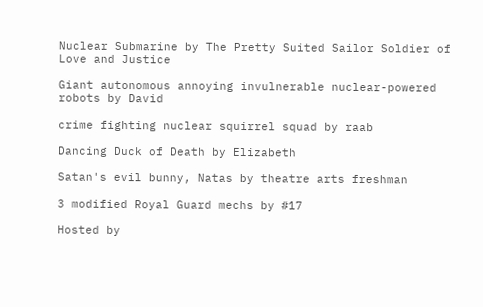Nuclear Submarine by The Pretty Suited Sailor Soldier of Love and Justice

Giant autonomous annoying invulnerable nuclear-powered robots by David

crime fighting nuclear squirrel squad by raab

Dancing Duck of Death by Elizabeth

Satan's evil bunny, Natas by theatre arts freshman

3 modified Royal Guard mechs by #17

Hosted by